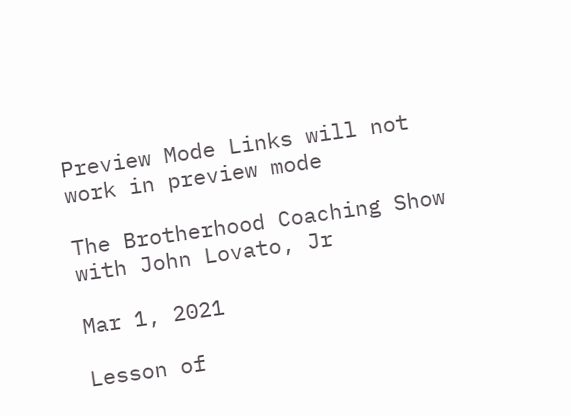Preview Mode Links will not work in preview mode

The Brotherhood Coaching Show with John Lovato, Jr

Mar 1, 2021

Lesson of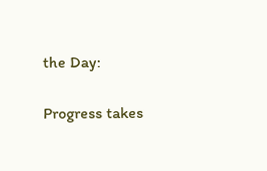the Day:

Progress takes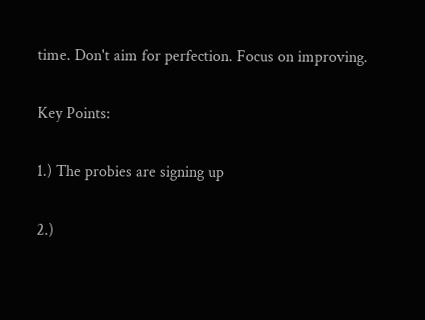time. Don't aim for perfection. Focus on improving.

Key Points:

1.) The probies are signing up

2.)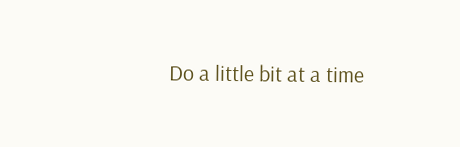Do a little bit at a time